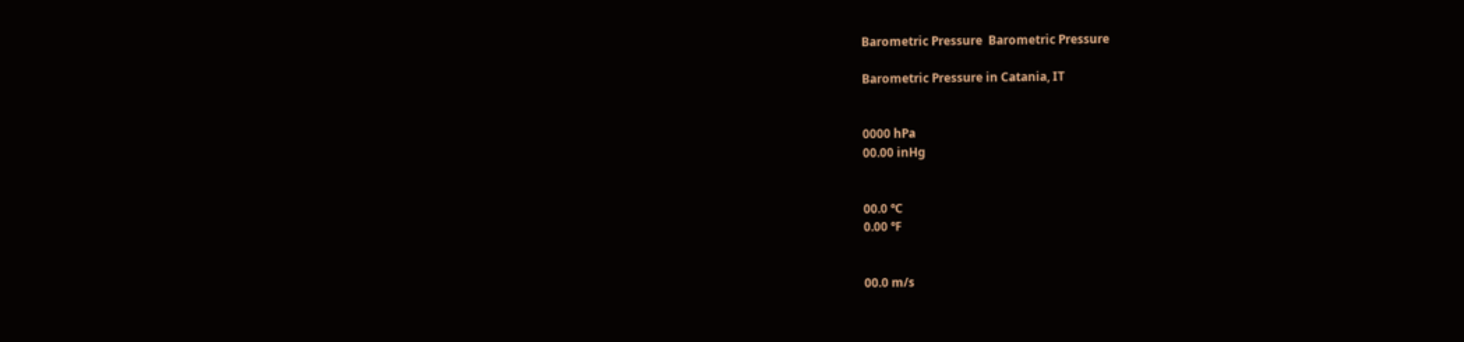Barometric Pressure  Barometric Pressure

Barometric Pressure in Catania, IT


0000 hPa
00.00 inHg


00.0 ℃
0.00 ℉


00.0 m/s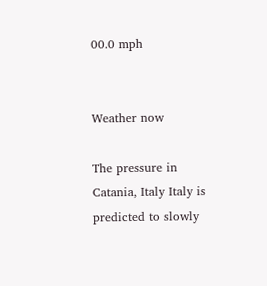00.0 mph


Weather now

The pressure in Catania, Italy Italy is predicted to slowly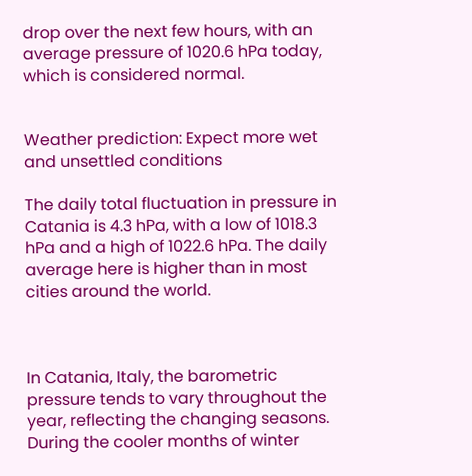drop over the next few hours, with an average pressure of 1020.6 hPa today, which is considered normal.


Weather prediction: Expect more wet and unsettled conditions

The daily total fluctuation in pressure in Catania is 4.3 hPa, with a low of 1018.3 hPa and a high of 1022.6 hPa. The daily average here is higher than in most cities around the world.



In Catania, Italy, the barometric pressure tends to vary throughout the year, reflecting the changing seasons. During the cooler months of winter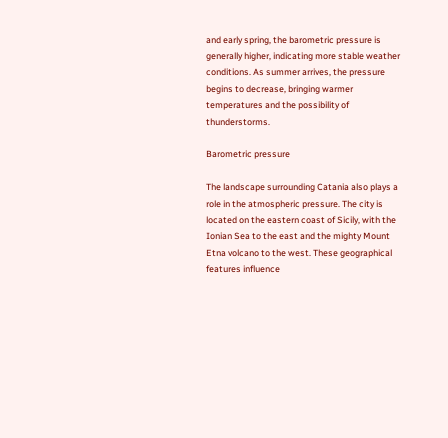and early spring, the barometric pressure is generally higher, indicating more stable weather conditions. As summer arrives, the pressure begins to decrease, bringing warmer temperatures and the possibility of thunderstorms.

Barometric pressure

The landscape surrounding Catania also plays a role in the atmospheric pressure. The city is located on the eastern coast of Sicily, with the Ionian Sea to the east and the mighty Mount Etna volcano to the west. These geographical features influence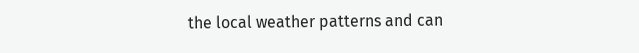the local weather patterns and can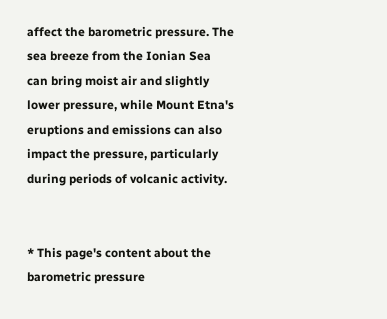affect the barometric pressure. The sea breeze from the Ionian Sea can bring moist air and slightly lower pressure, while Mount Etna's eruptions and emissions can also impact the pressure, particularly during periods of volcanic activity.


* This page's content about the barometric pressure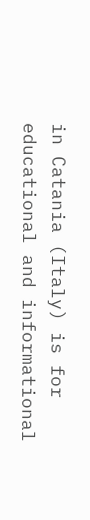in Catania (Italy) is for educational and informational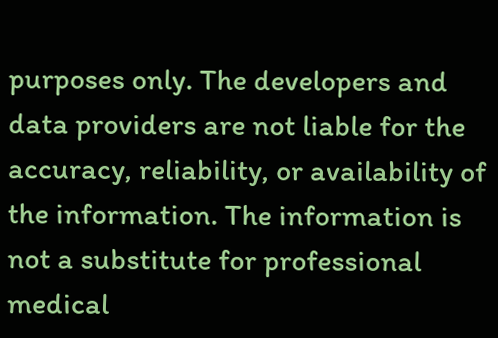purposes only. The developers and data providers are not liable for the accuracy, reliability, or availability of the information. The information is not a substitute for professional medical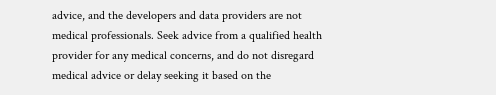advice, and the developers and data providers are not medical professionals. Seek advice from a qualified health provider for any medical concerns, and do not disregard medical advice or delay seeking it based on the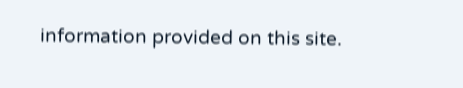information provided on this site.